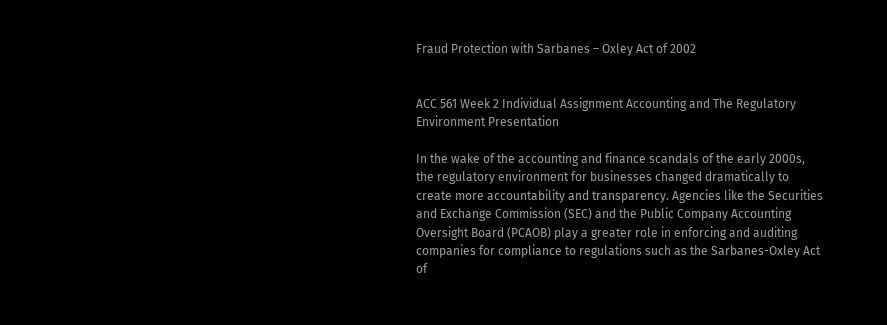Fraud Protection with Sarbanes – Oxley Act of 2002


ACC 561 Week 2 Individual Assignment Accounting and The Regulatory Environment Presentation

In the wake of the accounting and finance scandals of the early 2000s, the regulatory environment for businesses changed dramatically to create more accountability and transparency. Agencies like the Securities and Exchange Commission (SEC) and the Public Company Accounting Oversight Board (PCAOB) play a greater role in enforcing and auditing companies for compliance to regulations such as the Sarbanes-Oxley Act of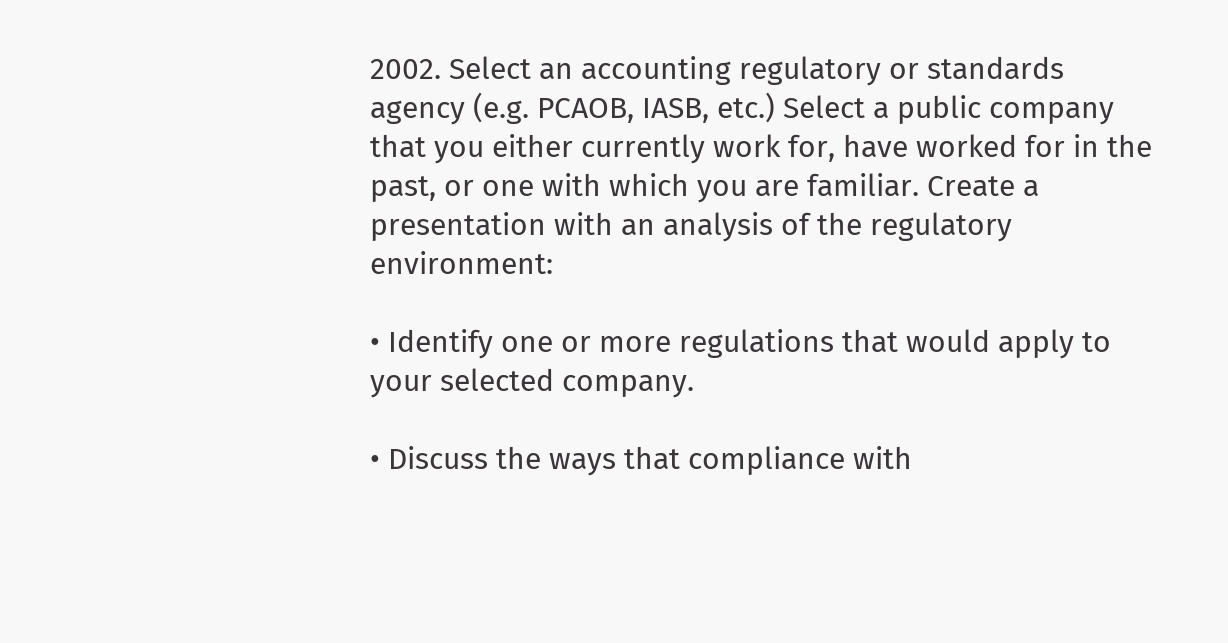2002. Select an accounting regulatory or standards agency (e.g. PCAOB, IASB, etc.) Select a public company that you either currently work for, have worked for in the past, or one with which you are familiar. Create a presentation with an analysis of the regulatory environment:

• Identify one or more regulations that would apply to your selected company.

• Discuss the ways that compliance with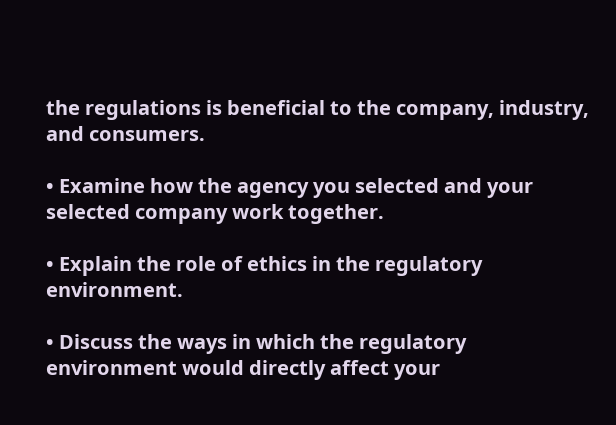the regulations is beneficial to the company, industry, and consumers.

• Examine how the agency you selected and your selected company work together.

• Explain the role of ethics in the regulatory environment.

• Discuss the ways in which the regulatory environment would directly affect your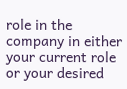role in the company in either your current role or your desired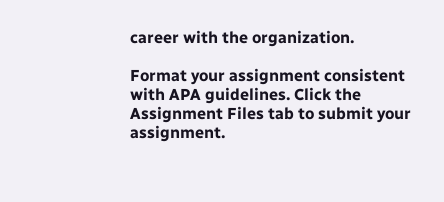career with the organization.

Format your assignment consistent with APA guidelines. Click the Assignment Files tab to submit your assignment.